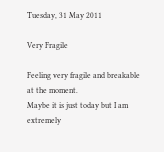Tuesday, 31 May 2011

Very Fragile

Feeling very fragile and breakable at the moment.
Maybe it is just today but I am extremely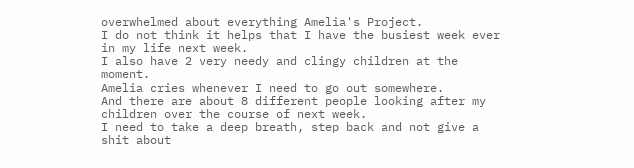overwhelmed about everything Amelia's Project.
I do not think it helps that I have the busiest week ever in my life next week.
I also have 2 very needy and clingy children at the moment.
Amelia cries whenever I need to go out somewhere.
And there are about 8 different people looking after my children over the course of next week.
I need to take a deep breath, step back and not give a shit about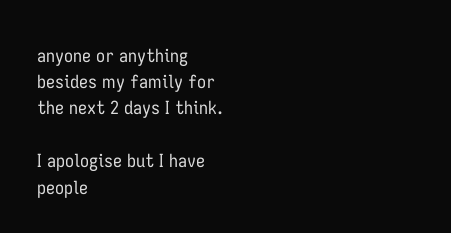anyone or anything besides my family for the next 2 days I think.

I apologise but I have people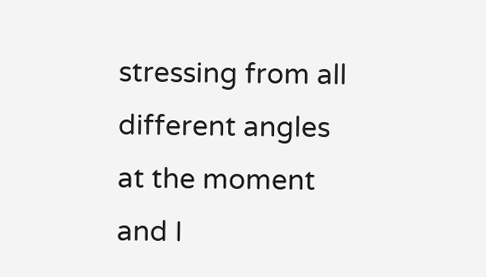stressing from all different angles at the moment and I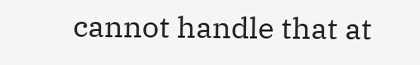cannot handle that at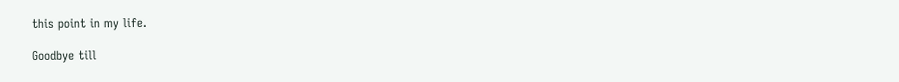this point in my life.

Goodbye till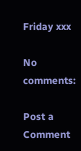Friday xxx

No comments:

Post a Comment